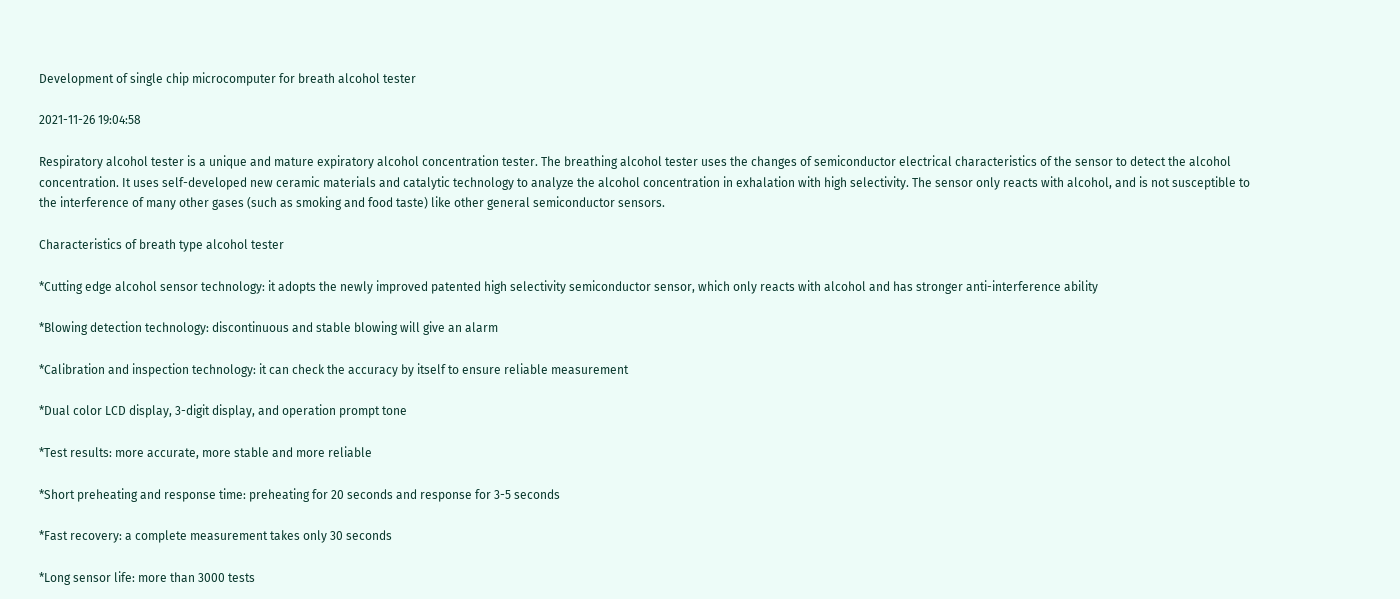Development of single chip microcomputer for breath alcohol tester

2021-11-26 19:04:58

Respiratory alcohol tester is a unique and mature expiratory alcohol concentration tester. The breathing alcohol tester uses the changes of semiconductor electrical characteristics of the sensor to detect the alcohol concentration. It uses self-developed new ceramic materials and catalytic technology to analyze the alcohol concentration in exhalation with high selectivity. The sensor only reacts with alcohol, and is not susceptible to the interference of many other gases (such as smoking and food taste) like other general semiconductor sensors.

Characteristics of breath type alcohol tester

*Cutting edge alcohol sensor technology: it adopts the newly improved patented high selectivity semiconductor sensor, which only reacts with alcohol and has stronger anti-interference ability

*Blowing detection technology: discontinuous and stable blowing will give an alarm

*Calibration and inspection technology: it can check the accuracy by itself to ensure reliable measurement

*Dual color LCD display, 3-digit display, and operation prompt tone

*Test results: more accurate, more stable and more reliable

*Short preheating and response time: preheating for 20 seconds and response for 3-5 seconds

*Fast recovery: a complete measurement takes only 30 seconds

*Long sensor life: more than 3000 tests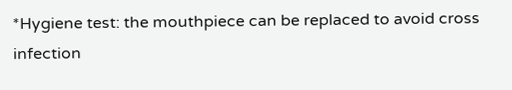*Hygiene test: the mouthpiece can be replaced to avoid cross infection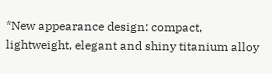*New appearance design: compact, lightweight, elegant and shiny titanium alloy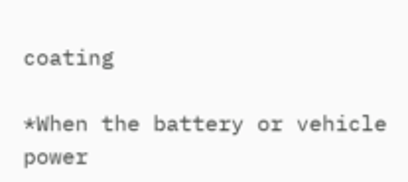coating

*When the battery or vehicle power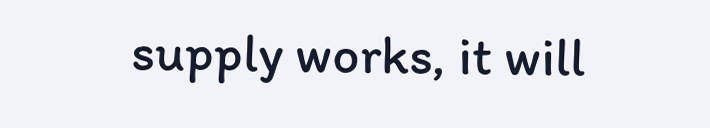supply works, it will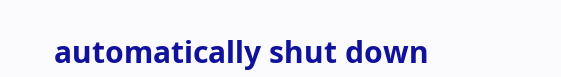automatically shut down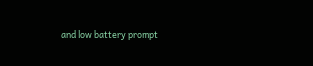and low battery prompt